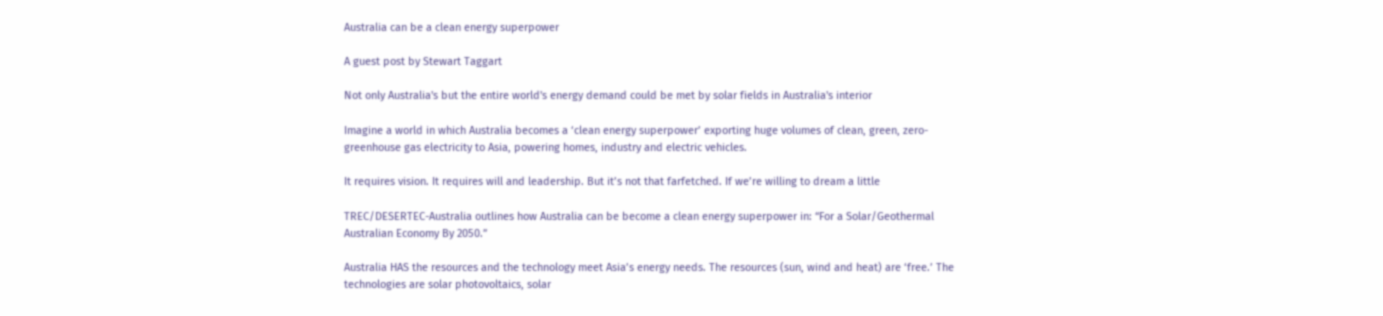Australia can be a clean energy superpower

A guest post by Stewart Taggart

Not only Australia's but the entire world's energy demand could be met by solar fields in Australia's interior

Imagine a world in which Australia becomes a ‘clean energy superpower’ exporting huge volumes of clean, green, zero-greenhouse gas electricity to Asia, powering homes, industry and electric vehicles.

It requires vision. It requires will and leadership. But it’s not that farfetched. If we’re willing to dream a little

TREC/DESERTEC-Australia outlines how Australia can be become a clean energy superpower in: “For a Solar/Geothermal Australian Economy By 2050.”

Australia HAS the resources and the technology meet Asia’s energy needs. The resources (sun, wind and heat) are ‘free.’ The technologies are solar photovoltaics, solar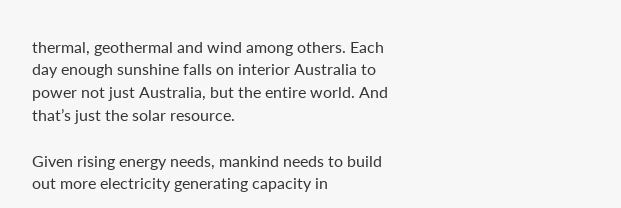thermal, geothermal and wind among others. Each day enough sunshine falls on interior Australia to power not just Australia, but the entire world. And that’s just the solar resource.

Given rising energy needs, mankind needs to build out more electricity generating capacity in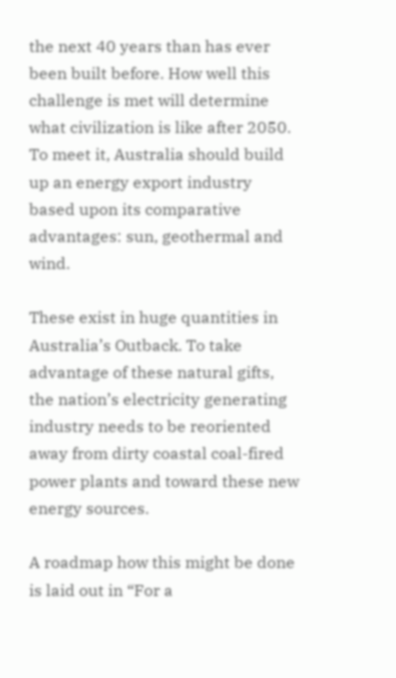the next 40 years than has ever been built before. How well this challenge is met will determine what civilization is like after 2050. To meet it, Australia should build up an energy export industry based upon its comparative advantages: sun, geothermal and wind.

These exist in huge quantities in Australia’s Outback. To take advantage of these natural gifts, the nation’s electricity generating industry needs to be reoriented away from dirty coastal coal-fired power plants and toward these new energy sources.

A roadmap how this might be done is laid out in “For a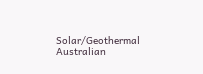Solar/Geothermal Australian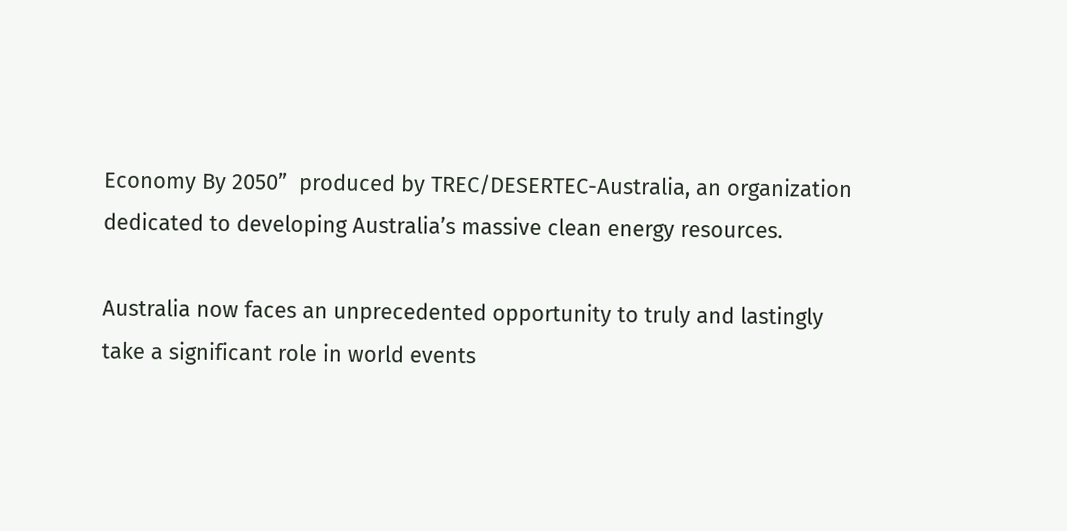Economy By 2050”  produced by TREC/DESERTEC-Australia, an organization dedicated to developing Australia’s massive clean energy resources.

Australia now faces an unprecedented opportunity to truly and lastingly take a significant role in world events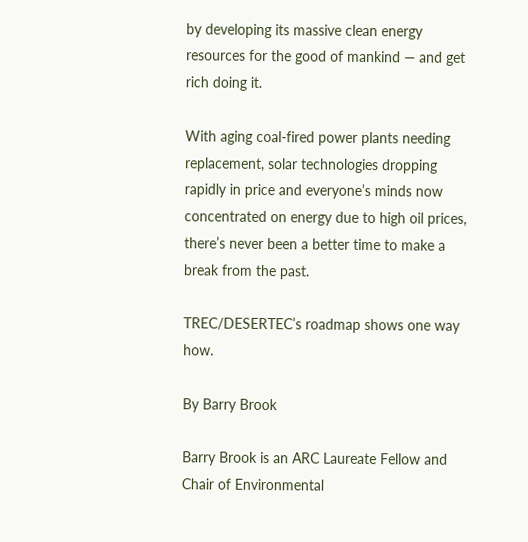by developing its massive clean energy resources for the good of mankind — and get rich doing it.

With aging coal-fired power plants needing replacement, solar technologies dropping rapidly in price and everyone’s minds now concentrated on energy due to high oil prices, there’s never been a better time to make a break from the past.

TREC/DESERTEC’s roadmap shows one way how.

By Barry Brook

Barry Brook is an ARC Laureate Fellow and Chair of Environmental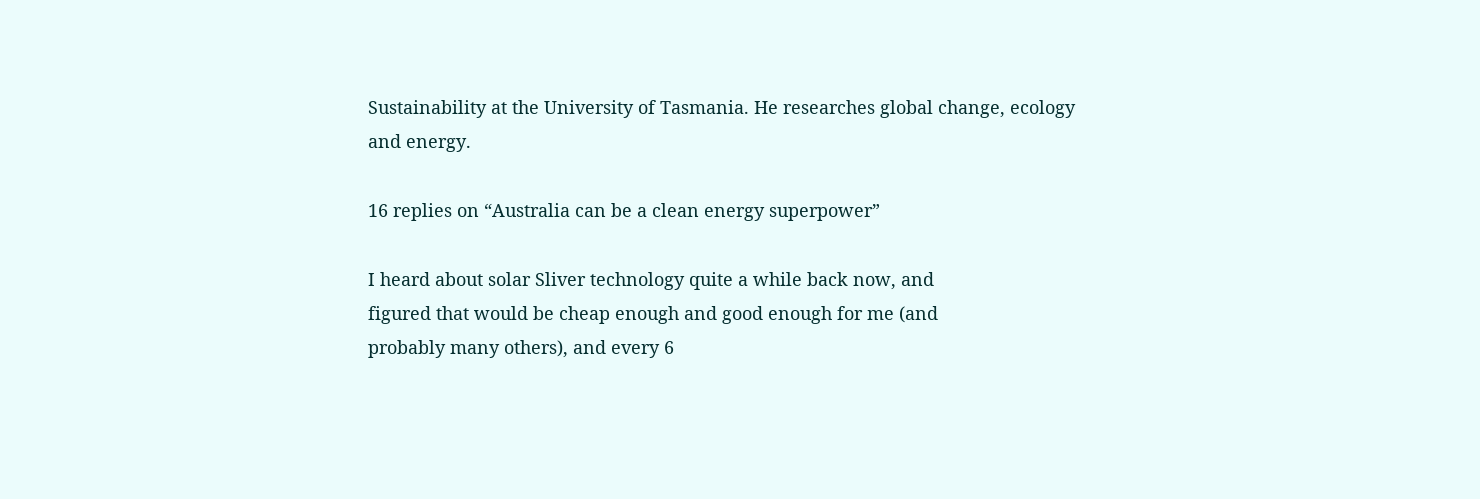Sustainability at the University of Tasmania. He researches global change, ecology and energy.

16 replies on “Australia can be a clean energy superpower”

I heard about solar Sliver technology quite a while back now, and
figured that would be cheap enough and good enough for me (and
probably many others), and every 6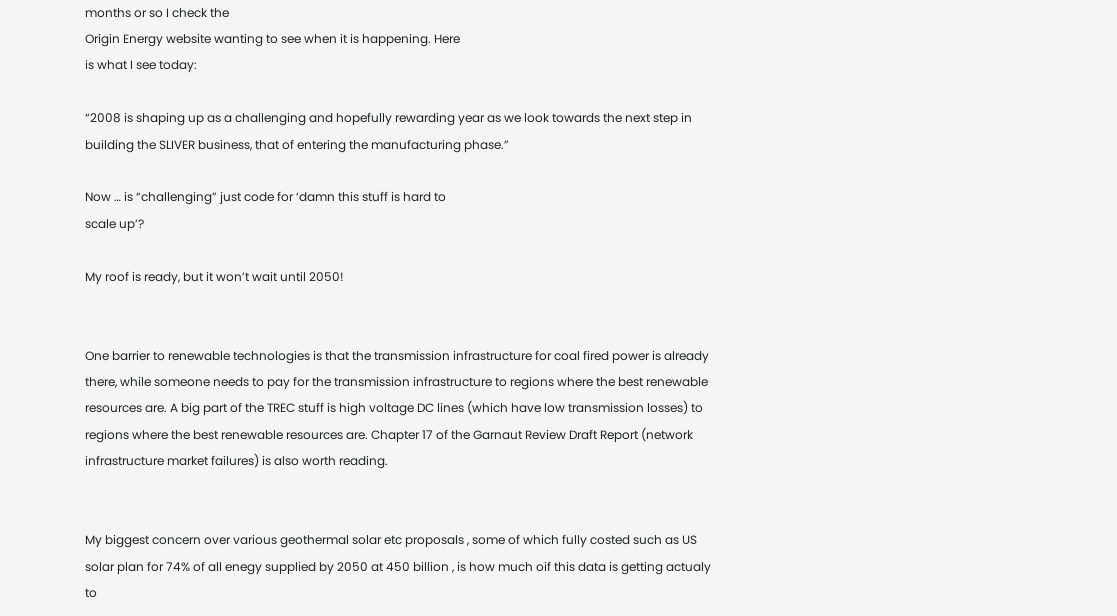months or so I check the
Origin Energy website wanting to see when it is happening. Here
is what I see today:

“2008 is shaping up as a challenging and hopefully rewarding year as we look towards the next step in building the SLIVER business, that of entering the manufacturing phase.”

Now … is “challenging” just code for ‘damn this stuff is hard to
scale up’?

My roof is ready, but it won’t wait until 2050!


One barrier to renewable technologies is that the transmission infrastructure for coal fired power is already there, while someone needs to pay for the transmission infrastructure to regions where the best renewable resources are. A big part of the TREC stuff is high voltage DC lines (which have low transmission losses) to regions where the best renewable resources are. Chapter 17 of the Garnaut Review Draft Report (network infrastructure market failures) is also worth reading.


My biggest concern over various geothermal solar etc proposals , some of which fully costed such as US solar plan for 74% of all enegy supplied by 2050 at 450 billion , is how much oif this data is getting actualy to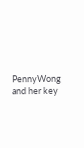PennyWong and her key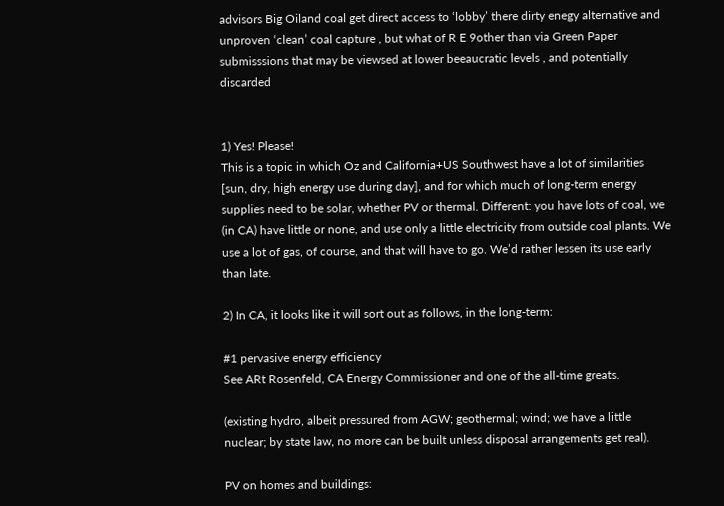advisors Big Oiland coal get direct access to ‘lobby’ there dirty enegy alternative and unproven ‘clean’ coal capture , but what of R E 9other than via Green Paper submisssions that may be viewsed at lower beeaucratic levels , and potentially discarded


1) Yes! Please!
This is a topic in which Oz and California+US Southwest have a lot of similarities [sun, dry, high energy use during day], and for which much of long-term energy supplies need to be solar, whether PV or thermal. Different: you have lots of coal, we (in CA) have little or none, and use only a little electricity from outside coal plants. We use a lot of gas, of course, and that will have to go. We’d rather lessen its use early than late.

2) In CA, it looks like it will sort out as follows, in the long-term:

#1 pervasive energy efficiency
See ARt Rosenfeld, CA Energy Commissioner and one of the all-time greats.

(existing hydro, albeit pressured from AGW; geothermal; wind; we have a little nuclear; by state law, no more can be built unless disposal arrangements get real).

PV on homes and buildings: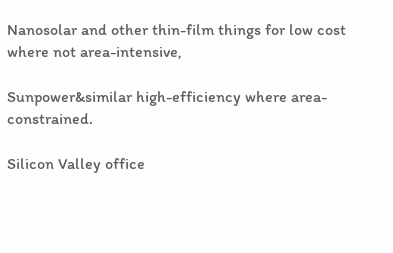Nanosolar and other thin-film things for low cost where not area-intensive,

Sunpower&similar high-efficiency where area-constrained.

Silicon Valley office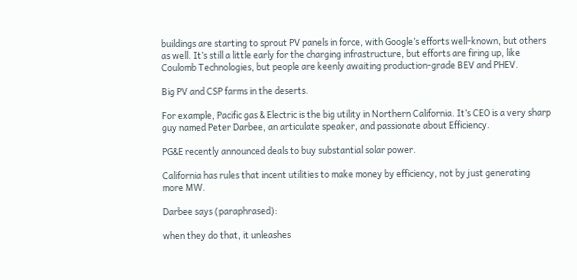buildings are starting to sprout PV panels in force, with Google’s efforts well-known, but others as well. It’s still a little early for the charging infrastructure, but efforts are firing up, like Coulomb Technologies, but people are keenly awaiting production-grade BEV and PHEV.

Big PV and CSP farms in the deserts.

For example, Pacific gas & Electric is the big utility in Northern California. It’s CEO is a very sharp guy named Peter Darbee, an articulate speaker, and passionate about Efficiency.

PG&E recently announced deals to buy substantial solar power.

California has rules that incent utilities to make money by efficiency, not by just generating more MW.

Darbee says (paraphrased):

when they do that, it unleashes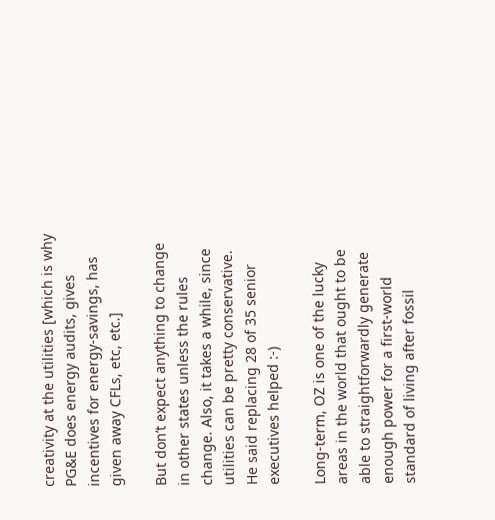creativity at the utilities [which is why PG&E does energy audits, gives incentives for energy-savings, has given away CFLs, etc, etc.]

But don’t expect anything to change in other states unless the rules change. Also, it takes a while, since utilities can be pretty conservative. He said replacing 28 of 35 senior executives helped :-)

Long-term, OZ is one of the lucky areas in the world that ought to be able to straightforwardly generate enough power for a first-world standard of living after fossil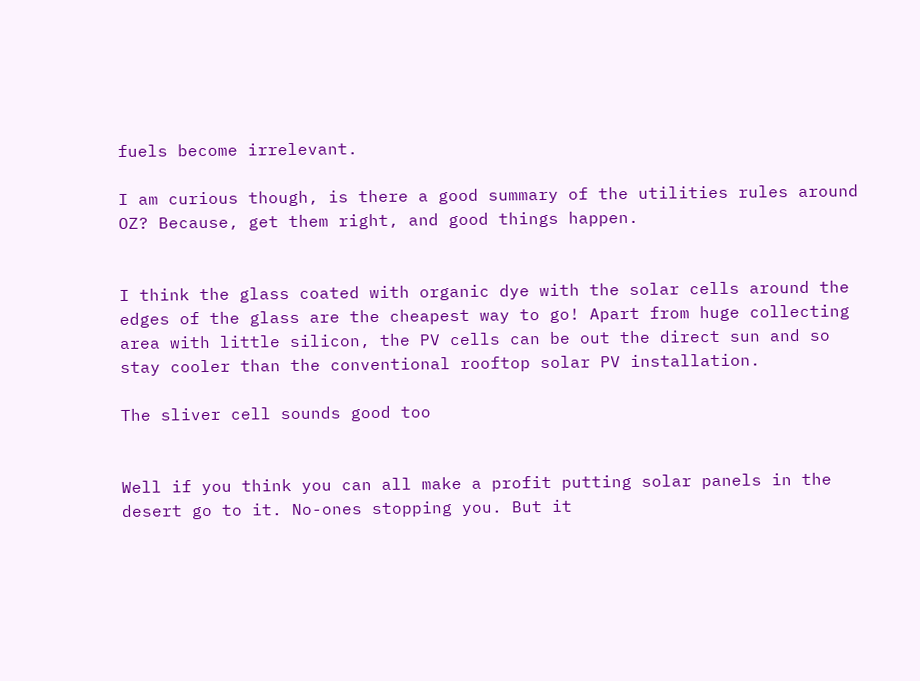fuels become irrelevant.

I am curious though, is there a good summary of the utilities rules around OZ? Because, get them right, and good things happen.


I think the glass coated with organic dye with the solar cells around the edges of the glass are the cheapest way to go! Apart from huge collecting area with little silicon, the PV cells can be out the direct sun and so stay cooler than the conventional rooftop solar PV installation.

The sliver cell sounds good too


Well if you think you can all make a profit putting solar panels in the desert go to it. No-ones stopping you. But it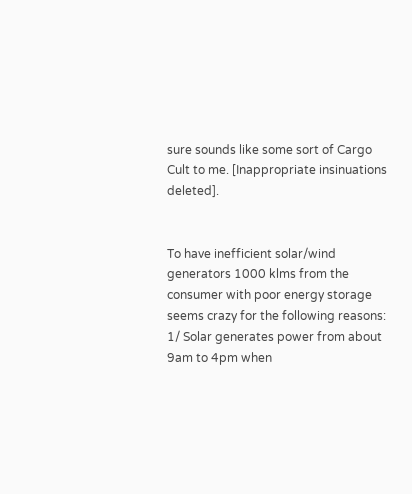sure sounds like some sort of Cargo Cult to me. [Inappropriate insinuations deleted].


To have inefficient solar/wind generators 1000 klms from the consumer with poor energy storage seems crazy for the following reasons:
1/ Solar generates power from about 9am to 4pm when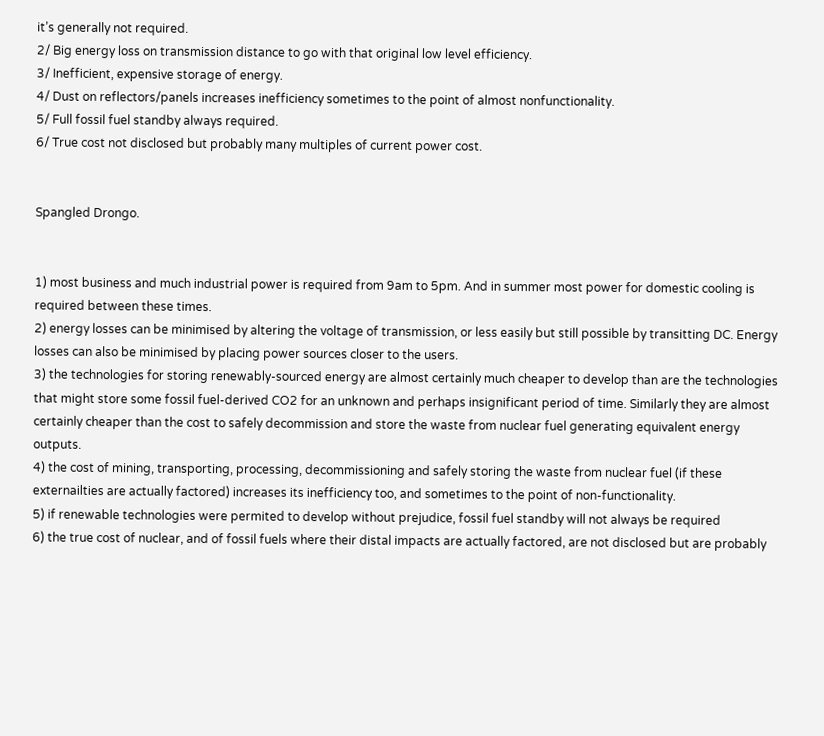it’s generally not required.
2/ Big energy loss on transmission distance to go with that original low level efficiency.
3/ Inefficient, expensive storage of energy.
4/ Dust on reflectors/panels increases inefficiency sometimes to the point of almost nonfunctionality.
5/ Full fossil fuel standby always required.
6/ True cost not disclosed but probably many multiples of current power cost.


Spangled Drongo.


1) most business and much industrial power is required from 9am to 5pm. And in summer most power for domestic cooling is required between these times.
2) energy losses can be minimised by altering the voltage of transmission, or less easily but still possible by transitting DC. Energy losses can also be minimised by placing power sources closer to the users.
3) the technologies for storing renewably-sourced energy are almost certainly much cheaper to develop than are the technologies that might store some fossil fuel-derived CO2 for an unknown and perhaps insignificant period of time. Similarly they are almost certainly cheaper than the cost to safely decommission and store the waste from nuclear fuel generating equivalent energy outputs.
4) the cost of mining, transporting, processing, decommissioning and safely storing the waste from nuclear fuel (if these externailties are actually factored) increases its inefficiency too, and sometimes to the point of non-functionality.
5) if renewable technologies were permited to develop without prejudice, fossil fuel standby will not always be required
6) the true cost of nuclear, and of fossil fuels where their distal impacts are actually factored, are not disclosed but are probably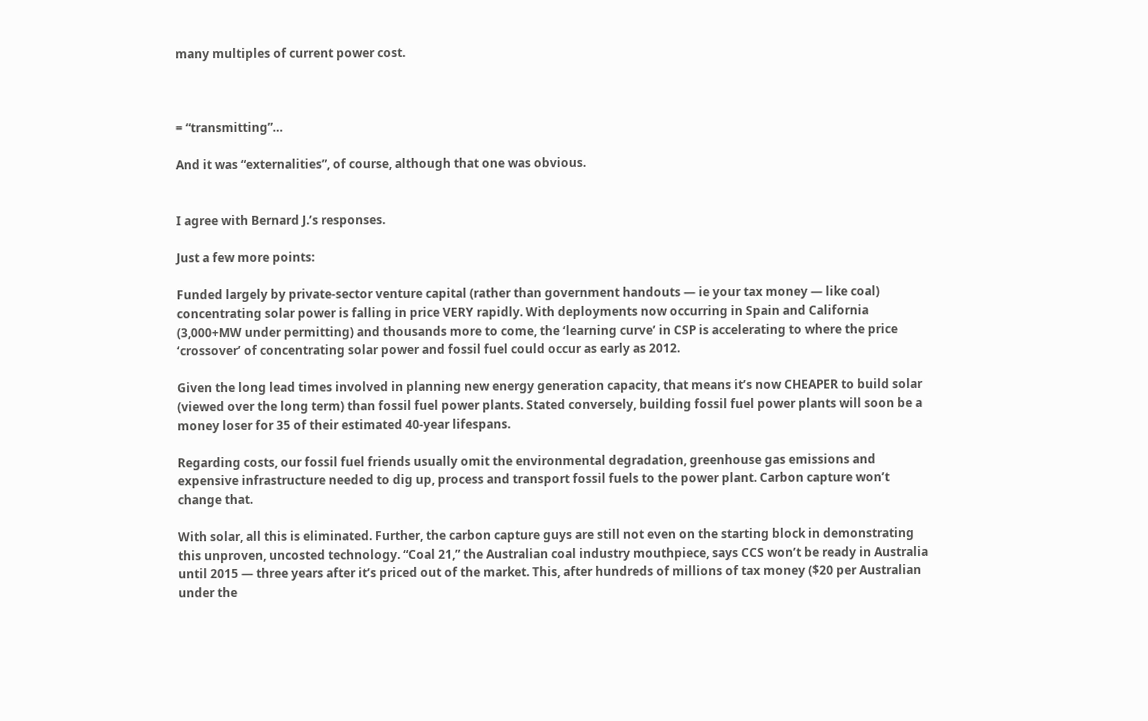many multiples of current power cost.



= “transmitting”…

And it was “externalities”, of course, although that one was obvious.


I agree with Bernard J.’s responses.

Just a few more points:

Funded largely by private-sector venture capital (rather than government handouts — ie your tax money — like coal) concentrating solar power is falling in price VERY rapidly. With deployments now occurring in Spain and California (3,000+MW under permitting) and thousands more to come, the ‘learning curve’ in CSP is accelerating to where the price ‘crossover’ of concentrating solar power and fossil fuel could occur as early as 2012.

Given the long lead times involved in planning new energy generation capacity, that means it’s now CHEAPER to build solar (viewed over the long term) than fossil fuel power plants. Stated conversely, building fossil fuel power plants will soon be a money loser for 35 of their estimated 40-year lifespans.

Regarding costs, our fossil fuel friends usually omit the environmental degradation, greenhouse gas emissions and expensive infrastructure needed to dig up, process and transport fossil fuels to the power plant. Carbon capture won’t change that.

With solar, all this is eliminated. Further, the carbon capture guys are still not even on the starting block in demonstrating this unproven, uncosted technology. “Coal 21,” the Australian coal industry mouthpiece, says CCS won’t be ready in Australia until 2015 — three years after it’s priced out of the market. This, after hundreds of millions of tax money ($20 per Australian under the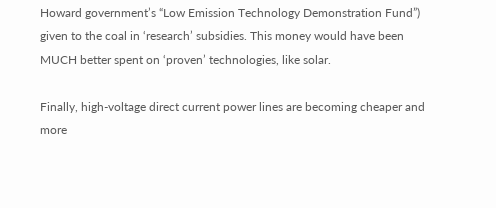Howard government’s “Low Emission Technology Demonstration Fund”) given to the coal in ‘research’ subsidies. This money would have been MUCH better spent on ‘proven’ technologies, like solar.

Finally, high-voltage direct current power lines are becoming cheaper and more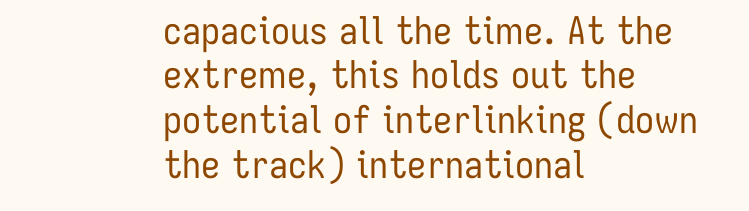capacious all the time. At the extreme, this holds out the potential of interlinking (down the track) international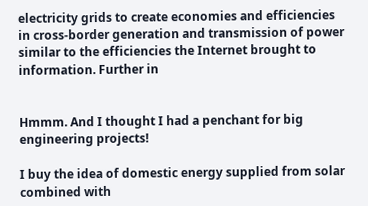electricity grids to create economies and efficiencies in cross-border generation and transmission of power similar to the efficiencies the Internet brought to information. Further in


Hmmm. And I thought I had a penchant for big engineering projects!

I buy the idea of domestic energy supplied from solar combined with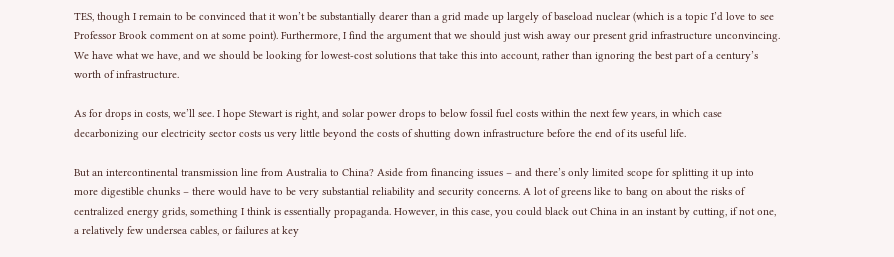TES, though I remain to be convinced that it won’t be substantially dearer than a grid made up largely of baseload nuclear (which is a topic I’d love to see Professor Brook comment on at some point). Furthermore, I find the argument that we should just wish away our present grid infrastructure unconvincing. We have what we have, and we should be looking for lowest-cost solutions that take this into account, rather than ignoring the best part of a century’s worth of infrastructure.

As for drops in costs, we’ll see. I hope Stewart is right, and solar power drops to below fossil fuel costs within the next few years, in which case decarbonizing our electricity sector costs us very little beyond the costs of shutting down infrastructure before the end of its useful life.

But an intercontinental transmission line from Australia to China? Aside from financing issues – and there’s only limited scope for splitting it up into more digestible chunks – there would have to be very substantial reliability and security concerns. A lot of greens like to bang on about the risks of centralized energy grids, something I think is essentially propaganda. However, in this case, you could black out China in an instant by cutting, if not one, a relatively few undersea cables, or failures at key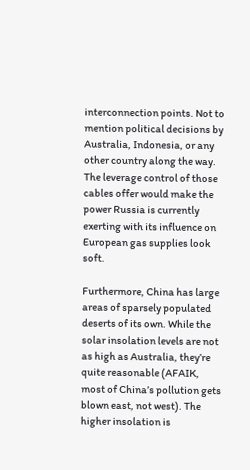interconnection points. Not to mention political decisions by Australia, Indonesia, or any other country along the way. The leverage control of those cables offer would make the power Russia is currently exerting with its influence on European gas supplies look soft.

Furthermore, China has large areas of sparsely populated deserts of its own. While the solar insolation levels are not as high as Australia, they’re quite reasonable (AFAIK, most of China’s pollution gets blown east, not west). The higher insolation is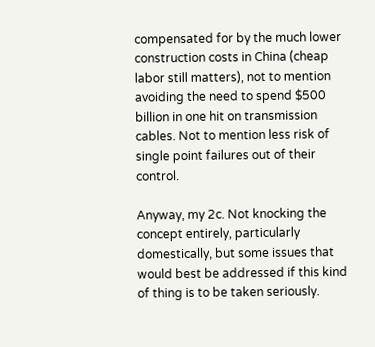compensated for by the much lower construction costs in China (cheap labor still matters), not to mention avoiding the need to spend $500 billion in one hit on transmission cables. Not to mention less risk of single point failures out of their control.

Anyway, my 2c. Not knocking the concept entirely, particularly domestically, but some issues that would best be addressed if this kind of thing is to be taken seriously.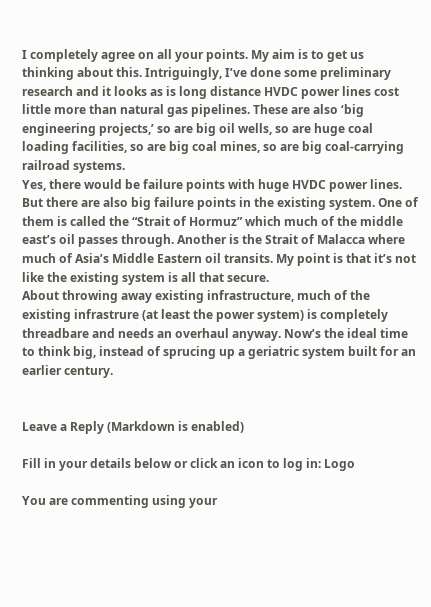I completely agree on all your points. My aim is to get us thinking about this. Intriguingly, I’ve done some preliminary research and it looks as is long distance HVDC power lines cost little more than natural gas pipelines. These are also ‘big engineering projects,’ so are big oil wells, so are huge coal loading facilities, so are big coal mines, so are big coal-carrying railroad systems.
Yes, there would be failure points with huge HVDC power lines. But there are also big failure points in the existing system. One of them is called the “Strait of Hormuz” which much of the middle east’s oil passes through. Another is the Strait of Malacca where much of Asia’s Middle Eastern oil transits. My point is that it’s not like the existing system is all that secure.
About throwing away existing infrastructure, much of the existing infrastrure (at least the power system) is completely threadbare and needs an overhaul anyway. Now’s the ideal time to think big, instead of sprucing up a geriatric system built for an earlier century.


Leave a Reply (Markdown is enabled)

Fill in your details below or click an icon to log in: Logo

You are commenting using your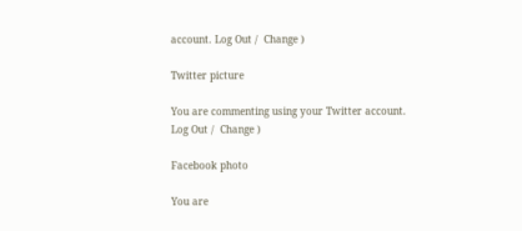account. Log Out /  Change )

Twitter picture

You are commenting using your Twitter account. Log Out /  Change )

Facebook photo

You are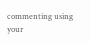commenting using your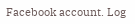Facebook account. Log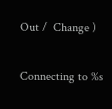Out /  Change )

Connecting to %s